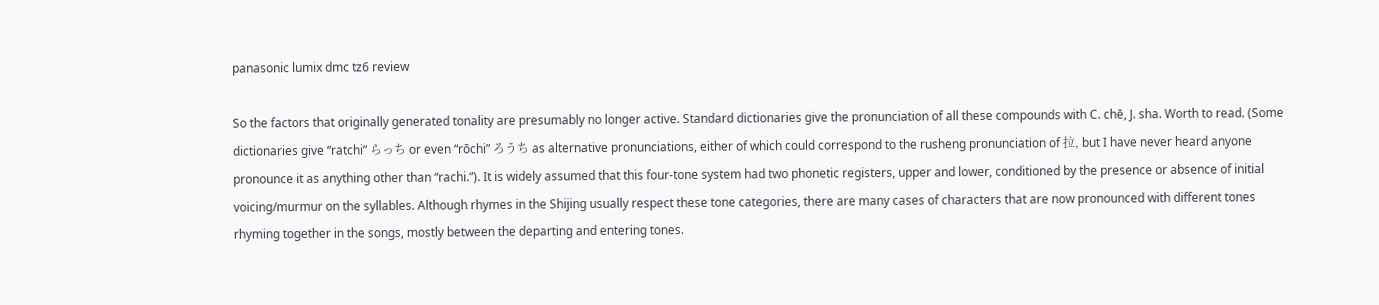panasonic lumix dmc tz6 review

So the factors that originally generated tonality are presumably no longer active. Standard dictionaries give the pronunciation of all these compounds with C. chē, J. sha. Worth to read. (Some dictionaries give “ratchi” らっち or even “rōchi” ろうち as alternative pronunciations, either of which could correspond to the rusheng pronunciation of 拉, but I have never heard anyone pronounce it as anything other than “rachi.”). It is widely assumed that this four-tone system had two phonetic registers, upper and lower, conditioned by the presence or absence of initial voicing/murmur on the syllables. Although rhymes in the Shijing usually respect these tone categories, there are many cases of characters that are now pronounced with different tones rhyming together in the songs, mostly between the departing and entering tones.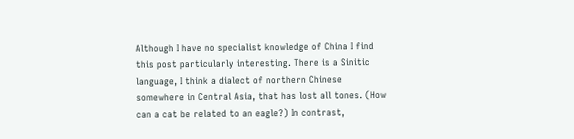Although I have no specialist knowledge of China I find this post particularly interesting. There is a Sinitic language, I think a dialect of northern Chinese somewhere in Central Asia, that has lost all tones. (How can a cat be related to an eagle?) In contrast,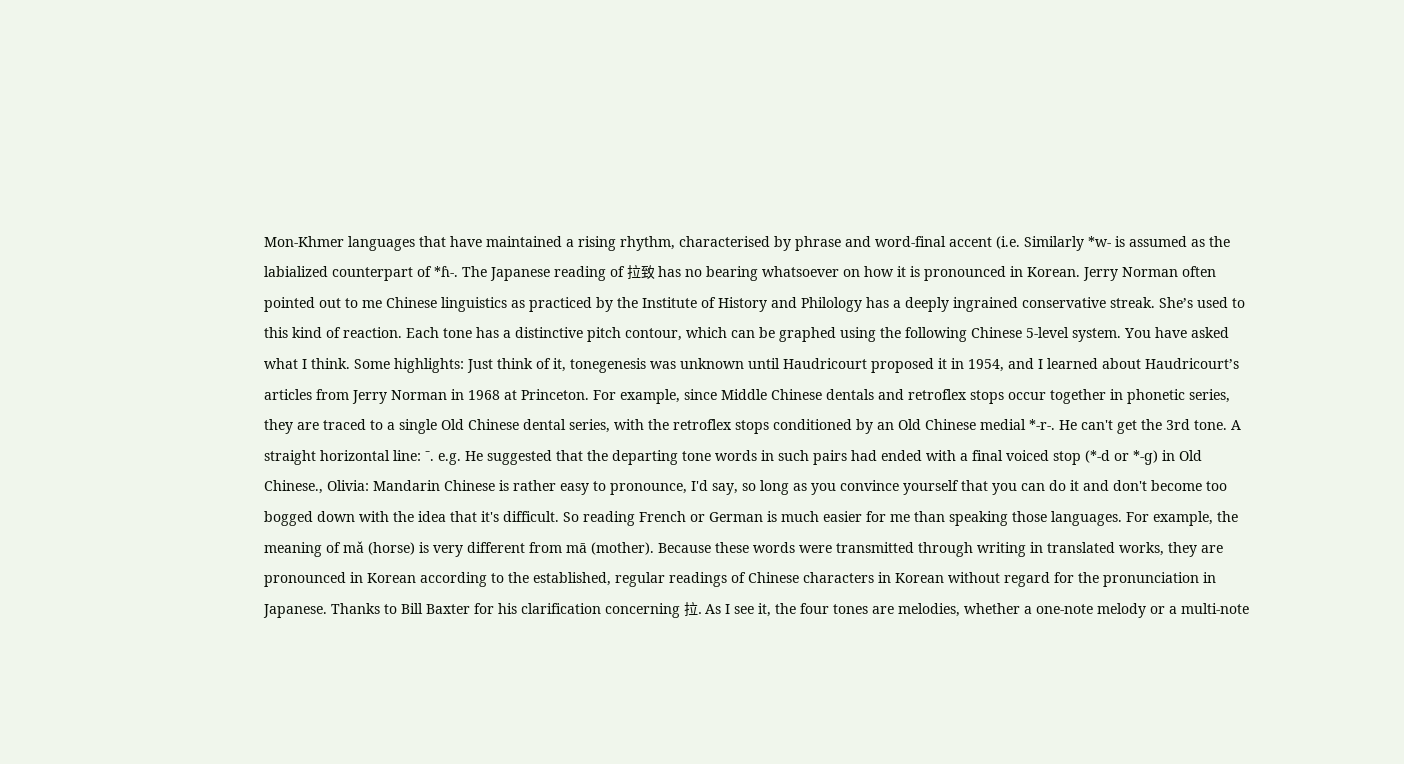Mon-Khmer languages that have maintained a rising rhythm, characterised by phrase and word-final accent (i.e. Similarly *w- is assumed as the labialized counterpart of *ɦ-. The Japanese reading of 拉致 has no bearing whatsoever on how it is pronounced in Korean. Jerry Norman often pointed out to me Chinese linguistics as practiced by the Institute of History and Philology has a deeply ingrained conservative streak. She’s used to this kind of reaction. Each tone has a distinctive pitch contour, which can be graphed using the following Chinese 5-level system. You have asked what I think. Some highlights: Just think of it, tonegenesis was unknown until Haudricourt proposed it in 1954, and I learned about Haudricourt’s articles from Jerry Norman in 1968 at Princeton. For example, since Middle Chinese dentals and retroflex stops occur together in phonetic series, they are traced to a single Old Chinese dental series, with the retroflex stops conditioned by an Old Chinese medial *-r-. He can't get the 3rd tone. A straight horizontal line: ˉ. e.g. He suggested that the departing tone words in such pairs had ended with a final voiced stop (*-d or *-ɡ) in Old Chinese., Olivia: Mandarin Chinese is rather easy to pronounce, I'd say, so long as you convince yourself that you can do it and don't become too bogged down with the idea that it's difficult. So reading French or German is much easier for me than speaking those languages. For example, the meaning of mǎ (horse) is very different from mā (mother). Because these words were transmitted through writing in translated works, they are pronounced in Korean according to the established, regular readings of Chinese characters in Korean without regard for the pronunciation in Japanese. Thanks to Bill Baxter for his clarification concerning 拉. As I see it, the four tones are melodies, whether a one-note melody or a multi-note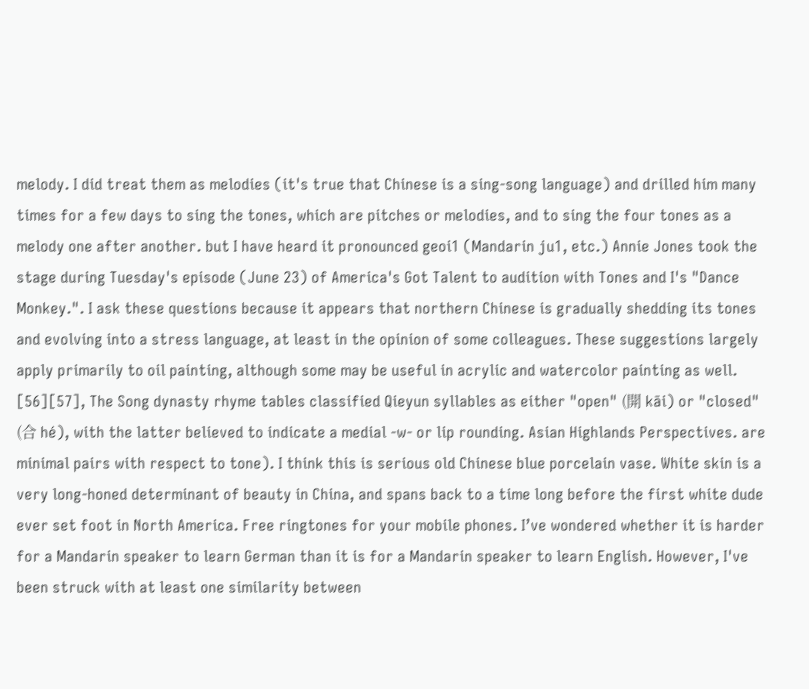melody. I did treat them as melodies (it's true that Chinese is a sing-song language) and drilled him many times for a few days to sing the tones, which are pitches or melodies, and to sing the four tones as a melody one after another. but I have heard it pronounced geoi1 (Mandarin ju1, etc.) Annie Jones took the stage during Tuesday's episode (June 23) of America's Got Talent to audition with Tones and I's "Dance Monkey.". I ask these questions because it appears that northern Chinese is gradually shedding its tones and evolving into a stress language, at least in the opinion of some colleagues. These suggestions largely apply primarily to oil painting, although some may be useful in acrylic and watercolor painting as well. [56][57], The Song dynasty rhyme tables classified Qieyun syllables as either "open" (開 kāi) or "closed" (合 hé), with the latter believed to indicate a medial -w- or lip rounding. Asian Highlands Perspectives. are minimal pairs with respect to tone). I think this is serious old Chinese blue porcelain vase. White skin is a very long-honed determinant of beauty in China, and spans back to a time long before the first white dude ever set foot in North America. Free ringtones for your mobile phones. I’ve wondered whether it is harder for a Mandarin speaker to learn German than it is for a Mandarin speaker to learn English. However, I've been struck with at least one similarity between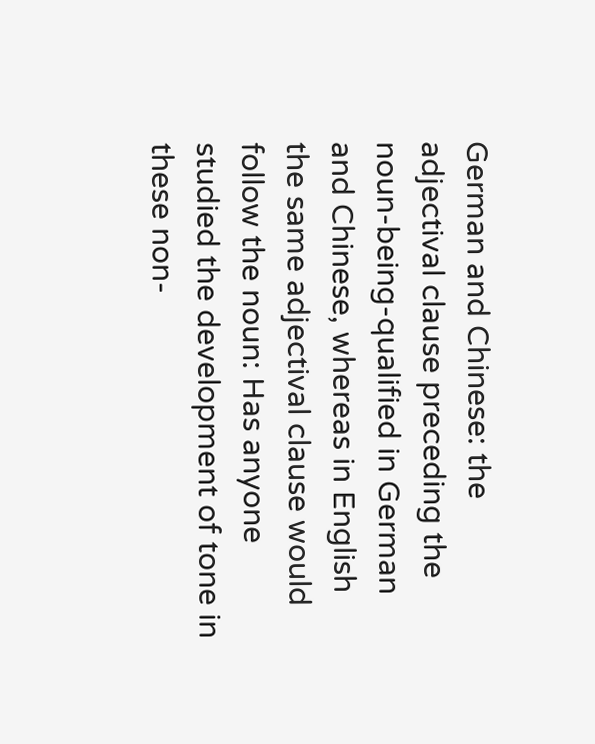German and Chinese: the adjectival clause preceding the noun-being-qualified in German and Chinese, whereas in English the same adjectival clause would follow the noun: Has anyone studied the development of tone in these non-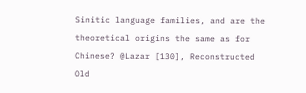Sinitic language families, and are the theoretical origins the same as for Chinese? @Lazar [130], Reconstructed Old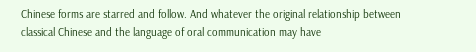Chinese forms are starred and follow. And whatever the original relationship between classical Chinese and the language of oral communication may have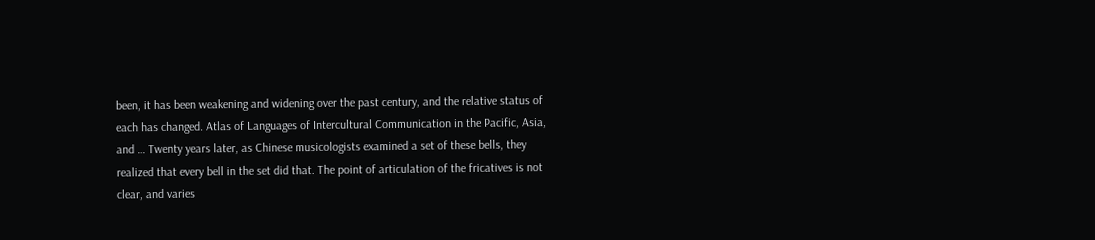been, it has been weakening and widening over the past century, and the relative status of each has changed. Atlas of Languages of Intercultural Communication in the Pacific, Asia, and … Twenty years later, as Chinese musicologists examined a set of these bells, they realized that every bell in the set did that. The point of articulation of the fricatives is not clear, and varies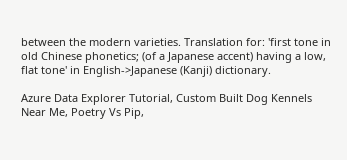between the modern varieties. Translation for: 'first tone in old Chinese phonetics; (of a Japanese accent) having a low, flat tone' in English->Japanese (Kanji) dictionary.

Azure Data Explorer Tutorial, Custom Built Dog Kennels Near Me, Poetry Vs Pip,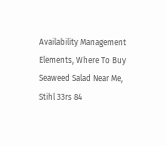Availability Management Elements, Where To Buy Seaweed Salad Near Me, Stihl 33rs 84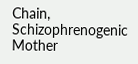Chain, Schizophrenogenic Mother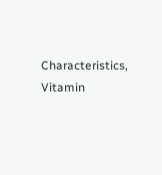Characteristics, Vitamin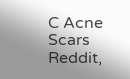C Acne Scars Reddit,